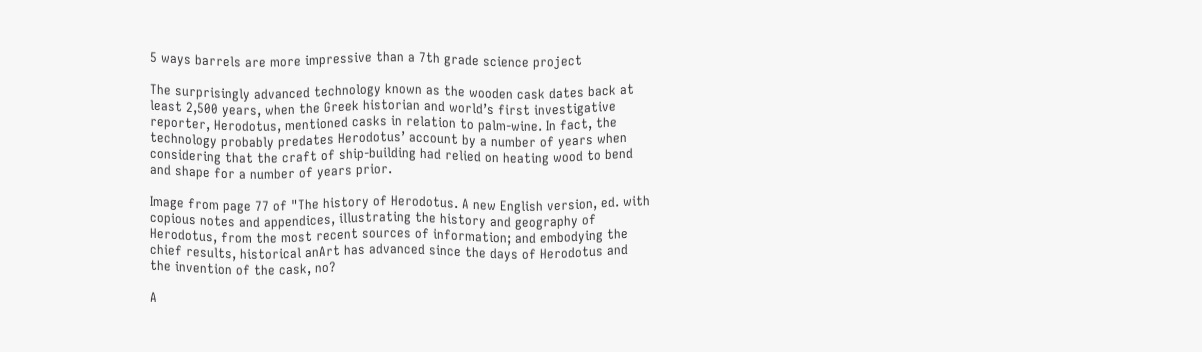5 ways barrels are more impressive than a 7th grade science project

The surprisingly advanced technology known as the wooden cask dates back at least 2,500 years, when the Greek historian and world’s first investigative reporter, Herodotus, mentioned casks in relation to palm-wine. In fact, the technology probably predates Herodotus’ account by a number of years when considering that the craft of ship-building had relied on heating wood to bend and shape for a number of years prior.

Image from page 77 of "The history of Herodotus. A new English version, ed. with copious notes and appendices, illustrating the history and geography of Herodotus, from the most recent sources of information; and embodying the chief results, historical anArt has advanced since the days of Herodotus and the invention of the cask, no?

A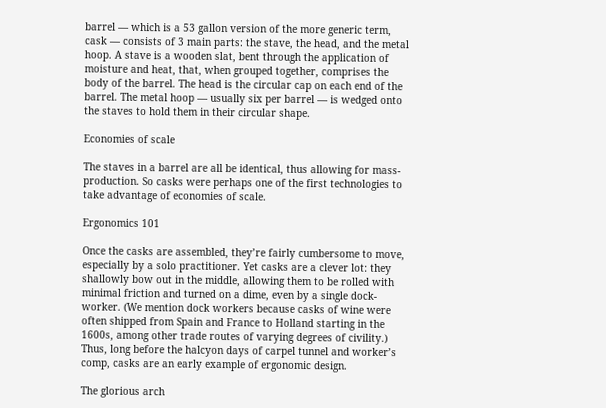barrel — which is a 53 gallon version of the more generic term, cask — consists of 3 main parts: the stave, the head, and the metal hoop. A stave is a wooden slat, bent through the application of moisture and heat, that, when grouped together, comprises the body of the barrel. The head is the circular cap on each end of the barrel. The metal hoop — usually six per barrel — is wedged onto the staves to hold them in their circular shape.

Economies of scale

The staves in a barrel are all be identical, thus allowing for mass-production. So casks were perhaps one of the first technologies to take advantage of economies of scale.

Ergonomics 101

Once the casks are assembled, they’re fairly cumbersome to move, especially by a solo practitioner. Yet casks are a clever lot: they shallowly bow out in the middle, allowing them to be rolled with minimal friction and turned on a dime, even by a single dock-worker. (We mention dock workers because casks of wine were often shipped from Spain and France to Holland starting in the 1600s, among other trade routes of varying degrees of civility.) Thus, long before the halcyon days of carpel tunnel and worker’s comp, casks are an early example of ergonomic design.

The glorious arch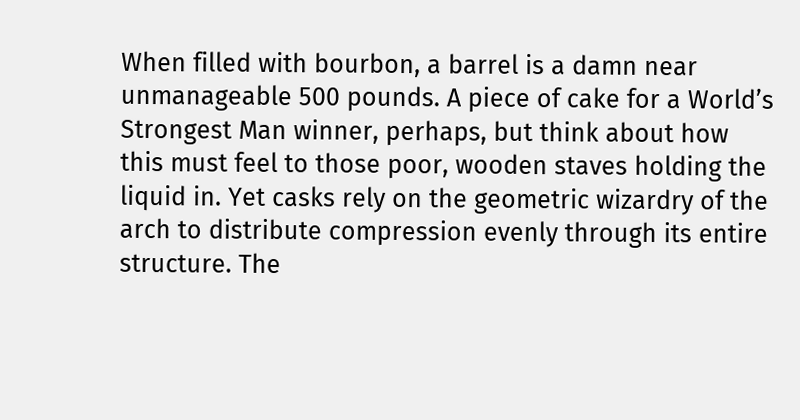When filled with bourbon, a barrel is a damn near unmanageable 500 pounds. A piece of cake for a World’s Strongest Man winner, perhaps, but think about how this must feel to those poor, wooden staves holding the liquid in. Yet casks rely on the geometric wizardry of the arch to distribute compression evenly through its entire structure. The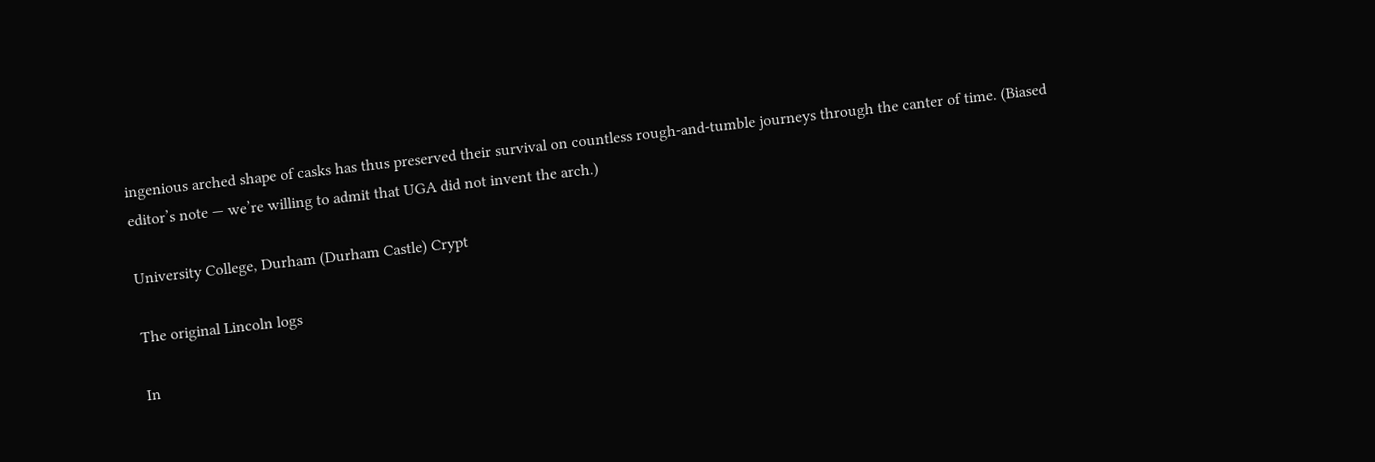ingenious arched shape of casks has thus preserved their survival on countless rough-and-tumble journeys through the canter of time. (Biased editor’s note — we’re willing to admit that UGA did not invent the arch.)

University College, Durham (Durham Castle) Crypt

The original Lincoln logs

In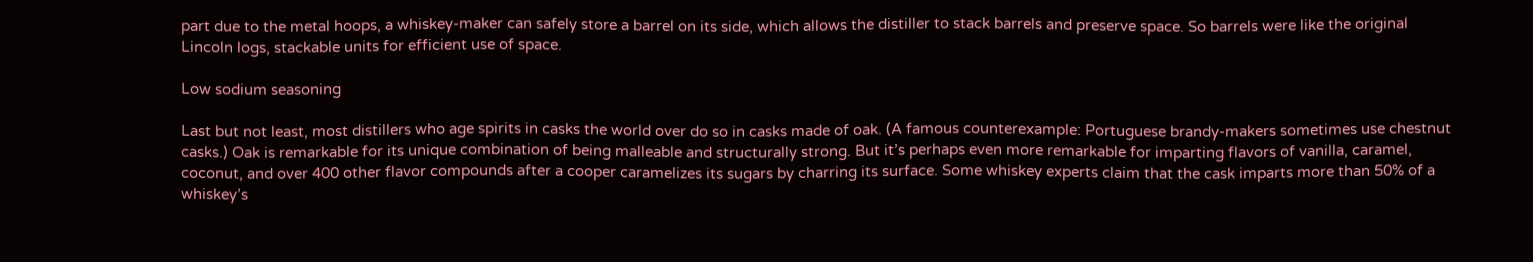part due to the metal hoops, a whiskey-maker can safely store a barrel on its side, which allows the distiller to stack barrels and preserve space. So barrels were like the original Lincoln logs, stackable units for efficient use of space.

Low sodium seasoning

Last but not least, most distillers who age spirits in casks the world over do so in casks made of oak. (A famous counterexample: Portuguese brandy-makers sometimes use chestnut casks.) Oak is remarkable for its unique combination of being malleable and structurally strong. But it’s perhaps even more remarkable for imparting flavors of vanilla, caramel, coconut, and over 400 other flavor compounds after a cooper caramelizes its sugars by charring its surface. Some whiskey experts claim that the cask imparts more than 50% of a whiskey’s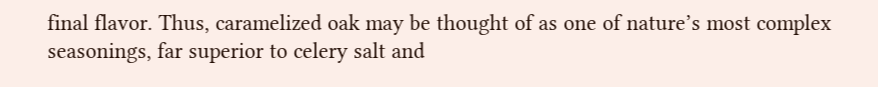final flavor. Thus, caramelized oak may be thought of as one of nature’s most complex seasonings, far superior to celery salt and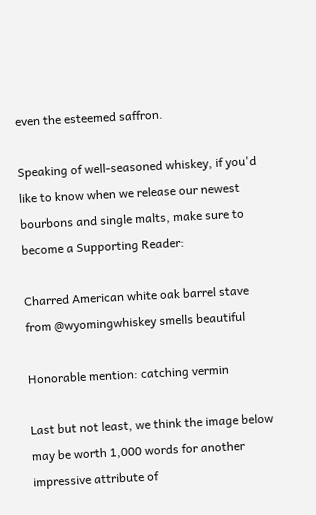even the esteemed saffron.

Speaking of well-seasoned whiskey, if you'd like to know when we release our newest bourbons and single malts, make sure to become a Supporting Reader:

Charred American white oak barrel stave from @wyomingwhiskey smells beautiful

Honorable mention: catching vermin

Last but not least, we think the image below may be worth 1,000 words for another impressive attribute of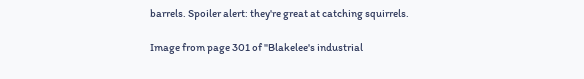barrels. Spoiler alert: they're great at catching squirrels.

Image from page 301 of "Blakelee's industrial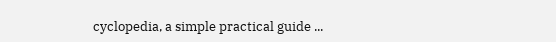cyclopedia, a simple practical guide ...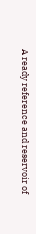A ready reference and reservoir of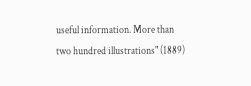useful information. More than two hundred illustrations" (1889)